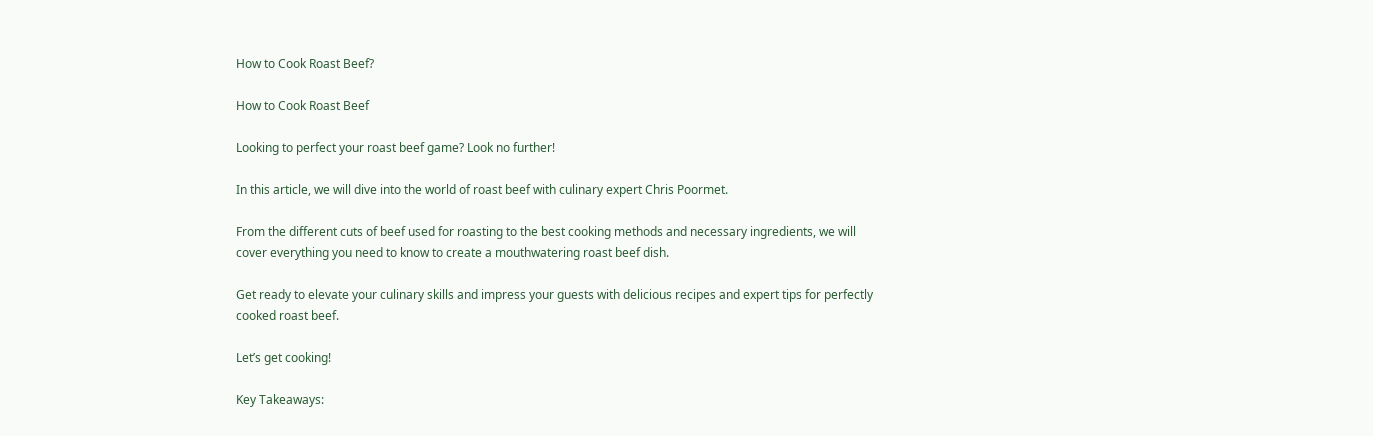How to Cook Roast Beef?

How to Cook Roast Beef

Looking to perfect your roast beef game? Look no further!

In this article, we will dive into the world of roast beef with culinary expert Chris Poormet.

From the different cuts of beef used for roasting to the best cooking methods and necessary ingredients, we will cover everything you need to know to create a mouthwatering roast beef dish.

Get ready to elevate your culinary skills and impress your guests with delicious recipes and expert tips for perfectly cooked roast beef.

Let’s get cooking!

Key Takeaways: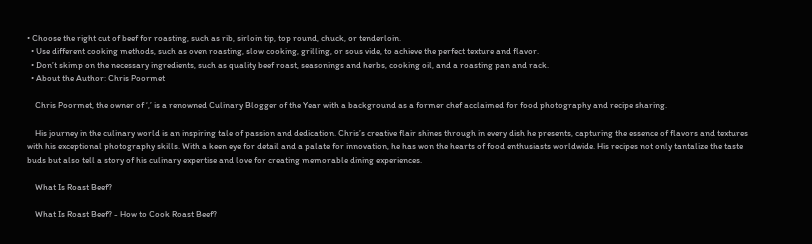• Choose the right cut of beef for roasting, such as rib, sirloin tip, top round, chuck, or tenderloin.
  • Use different cooking methods, such as oven roasting, slow cooking, grilling, or sous vide, to achieve the perfect texture and flavor.
  • Don’t skimp on the necessary ingredients, such as quality beef roast, seasonings and herbs, cooking oil, and a roasting pan and rack.
  • About the Author: Chris Poormet

    Chris Poormet, the owner of ‘,’ is a renowned Culinary Blogger of the Year with a background as a former chef acclaimed for food photography and recipe sharing.

    His journey in the culinary world is an inspiring tale of passion and dedication. Chris’s creative flair shines through in every dish he presents, capturing the essence of flavors and textures with his exceptional photography skills. With a keen eye for detail and a palate for innovation, he has won the hearts of food enthusiasts worldwide. His recipes not only tantalize the taste buds but also tell a story of his culinary expertise and love for creating memorable dining experiences.

    What Is Roast Beef?

    What Is Roast Beef? - How to Cook Roast Beef?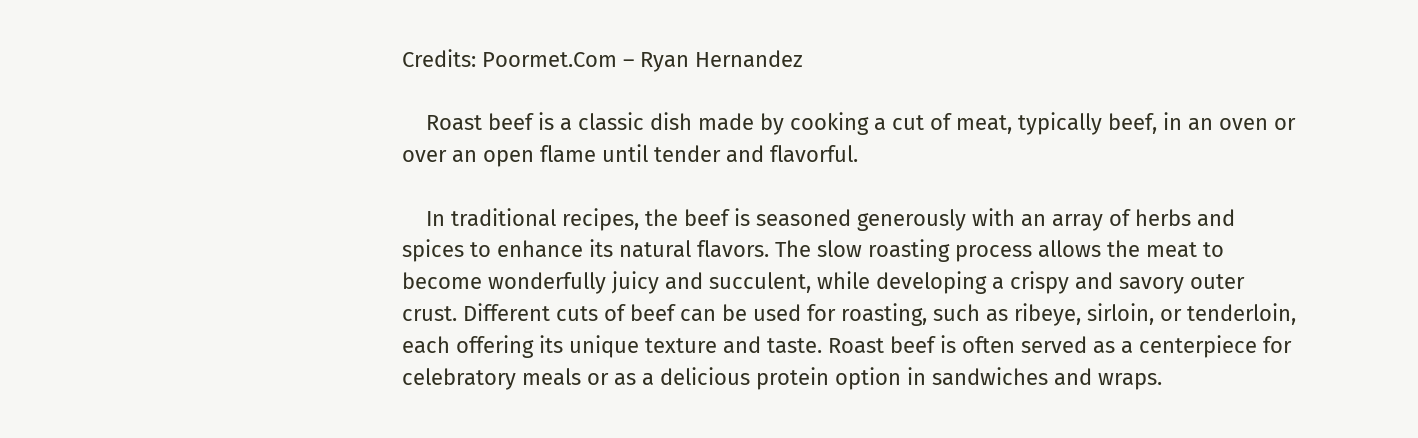Credits: Poormet.Com – Ryan Hernandez

    Roast beef is a classic dish made by cooking a cut of meat, typically beef, in an oven or over an open flame until tender and flavorful.

    In traditional recipes, the beef is seasoned generously with an array of herbs and spices to enhance its natural flavors. The slow roasting process allows the meat to become wonderfully juicy and succulent, while developing a crispy and savory outer crust. Different cuts of beef can be used for roasting, such as ribeye, sirloin, or tenderloin, each offering its unique texture and taste. Roast beef is often served as a centerpiece for celebratory meals or as a delicious protein option in sandwiches and wraps.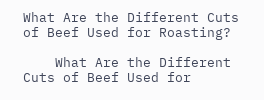What Are the Different Cuts of Beef Used for Roasting?

    What Are the Different Cuts of Beef Used for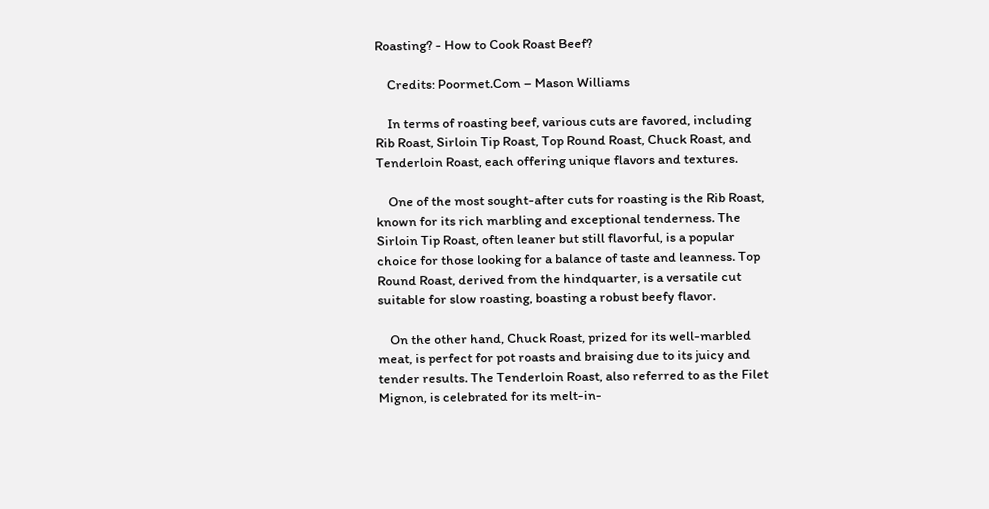Roasting? - How to Cook Roast Beef?

    Credits: Poormet.Com – Mason Williams

    In terms of roasting beef, various cuts are favored, including Rib Roast, Sirloin Tip Roast, Top Round Roast, Chuck Roast, and Tenderloin Roast, each offering unique flavors and textures.

    One of the most sought-after cuts for roasting is the Rib Roast, known for its rich marbling and exceptional tenderness. The Sirloin Tip Roast, often leaner but still flavorful, is a popular choice for those looking for a balance of taste and leanness. Top Round Roast, derived from the hindquarter, is a versatile cut suitable for slow roasting, boasting a robust beefy flavor.

    On the other hand, Chuck Roast, prized for its well-marbled meat, is perfect for pot roasts and braising due to its juicy and tender results. The Tenderloin Roast, also referred to as the Filet Mignon, is celebrated for its melt-in-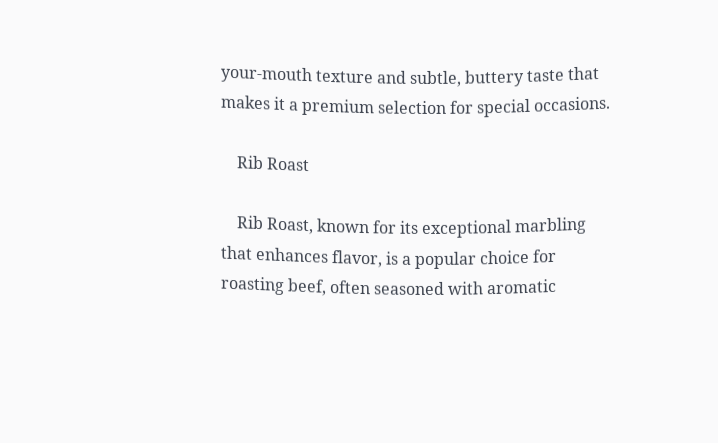your-mouth texture and subtle, buttery taste that makes it a premium selection for special occasions.

    Rib Roast

    Rib Roast, known for its exceptional marbling that enhances flavor, is a popular choice for roasting beef, often seasoned with aromatic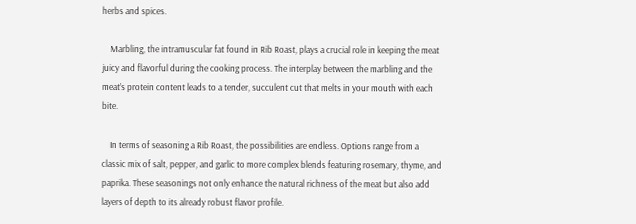herbs and spices.

    Marbling, the intramuscular fat found in Rib Roast, plays a crucial role in keeping the meat juicy and flavorful during the cooking process. The interplay between the marbling and the meat’s protein content leads to a tender, succulent cut that melts in your mouth with each bite.

    In terms of seasoning a Rib Roast, the possibilities are endless. Options range from a classic mix of salt, pepper, and garlic to more complex blends featuring rosemary, thyme, and paprika. These seasonings not only enhance the natural richness of the meat but also add layers of depth to its already robust flavor profile.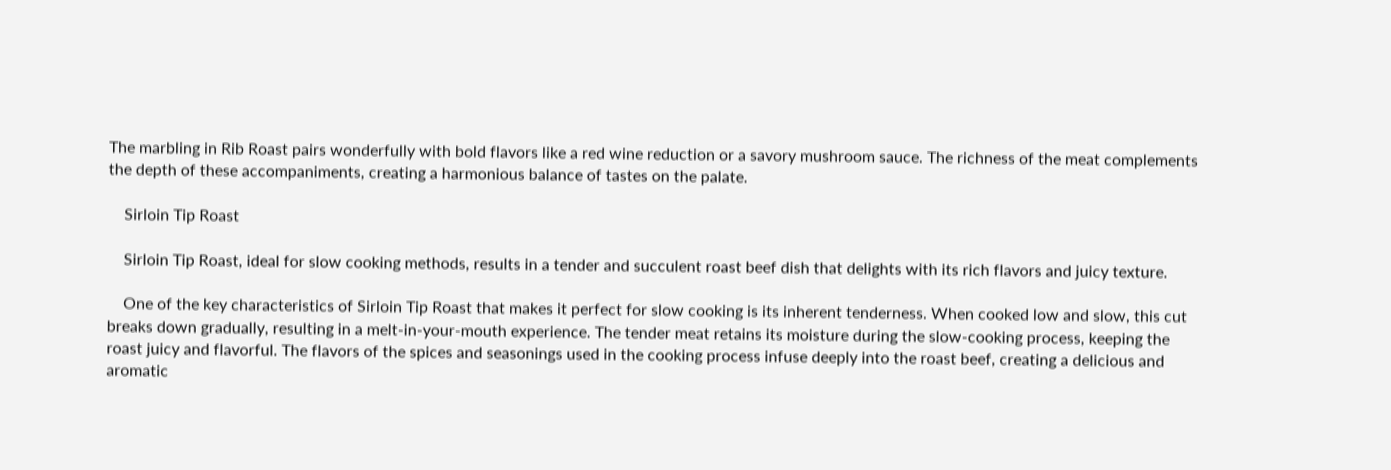The marbling in Rib Roast pairs wonderfully with bold flavors like a red wine reduction or a savory mushroom sauce. The richness of the meat complements the depth of these accompaniments, creating a harmonious balance of tastes on the palate.

    Sirloin Tip Roast

    Sirloin Tip Roast, ideal for slow cooking methods, results in a tender and succulent roast beef dish that delights with its rich flavors and juicy texture.

    One of the key characteristics of Sirloin Tip Roast that makes it perfect for slow cooking is its inherent tenderness. When cooked low and slow, this cut breaks down gradually, resulting in a melt-in-your-mouth experience. The tender meat retains its moisture during the slow-cooking process, keeping the roast juicy and flavorful. The flavors of the spices and seasonings used in the cooking process infuse deeply into the roast beef, creating a delicious and aromatic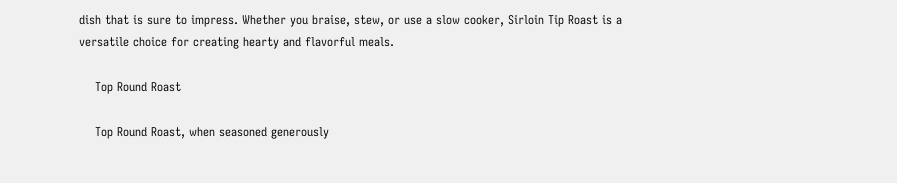dish that is sure to impress. Whether you braise, stew, or use a slow cooker, Sirloin Tip Roast is a versatile choice for creating hearty and flavorful meals.

    Top Round Roast

    Top Round Roast, when seasoned generously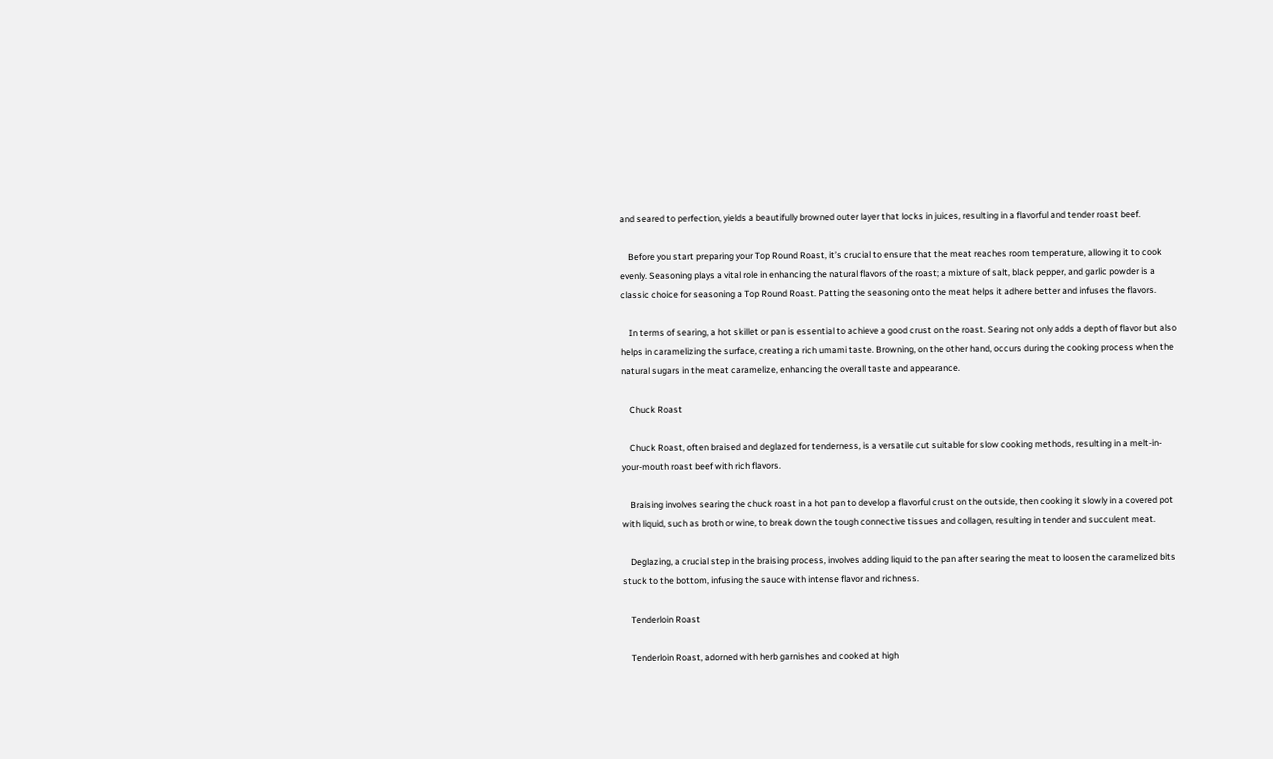and seared to perfection, yields a beautifully browned outer layer that locks in juices, resulting in a flavorful and tender roast beef.

    Before you start preparing your Top Round Roast, it’s crucial to ensure that the meat reaches room temperature, allowing it to cook evenly. Seasoning plays a vital role in enhancing the natural flavors of the roast; a mixture of salt, black pepper, and garlic powder is a classic choice for seasoning a Top Round Roast. Patting the seasoning onto the meat helps it adhere better and infuses the flavors.

    In terms of searing, a hot skillet or pan is essential to achieve a good crust on the roast. Searing not only adds a depth of flavor but also helps in caramelizing the surface, creating a rich umami taste. Browning, on the other hand, occurs during the cooking process when the natural sugars in the meat caramelize, enhancing the overall taste and appearance.

    Chuck Roast

    Chuck Roast, often braised and deglazed for tenderness, is a versatile cut suitable for slow cooking methods, resulting in a melt-in-your-mouth roast beef with rich flavors.

    Braising involves searing the chuck roast in a hot pan to develop a flavorful crust on the outside, then cooking it slowly in a covered pot with liquid, such as broth or wine, to break down the tough connective tissues and collagen, resulting in tender and succulent meat.

    Deglazing, a crucial step in the braising process, involves adding liquid to the pan after searing the meat to loosen the caramelized bits stuck to the bottom, infusing the sauce with intense flavor and richness.

    Tenderloin Roast

    Tenderloin Roast, adorned with herb garnishes and cooked at high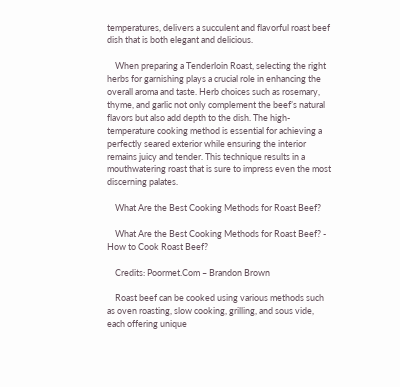temperatures, delivers a succulent and flavorful roast beef dish that is both elegant and delicious.

    When preparing a Tenderloin Roast, selecting the right herbs for garnishing plays a crucial role in enhancing the overall aroma and taste. Herb choices such as rosemary, thyme, and garlic not only complement the beef’s natural flavors but also add depth to the dish. The high-temperature cooking method is essential for achieving a perfectly seared exterior while ensuring the interior remains juicy and tender. This technique results in a mouthwatering roast that is sure to impress even the most discerning palates.

    What Are the Best Cooking Methods for Roast Beef?

    What Are the Best Cooking Methods for Roast Beef? - How to Cook Roast Beef?

    Credits: Poormet.Com – Brandon Brown

    Roast beef can be cooked using various methods such as oven roasting, slow cooking, grilling, and sous vide, each offering unique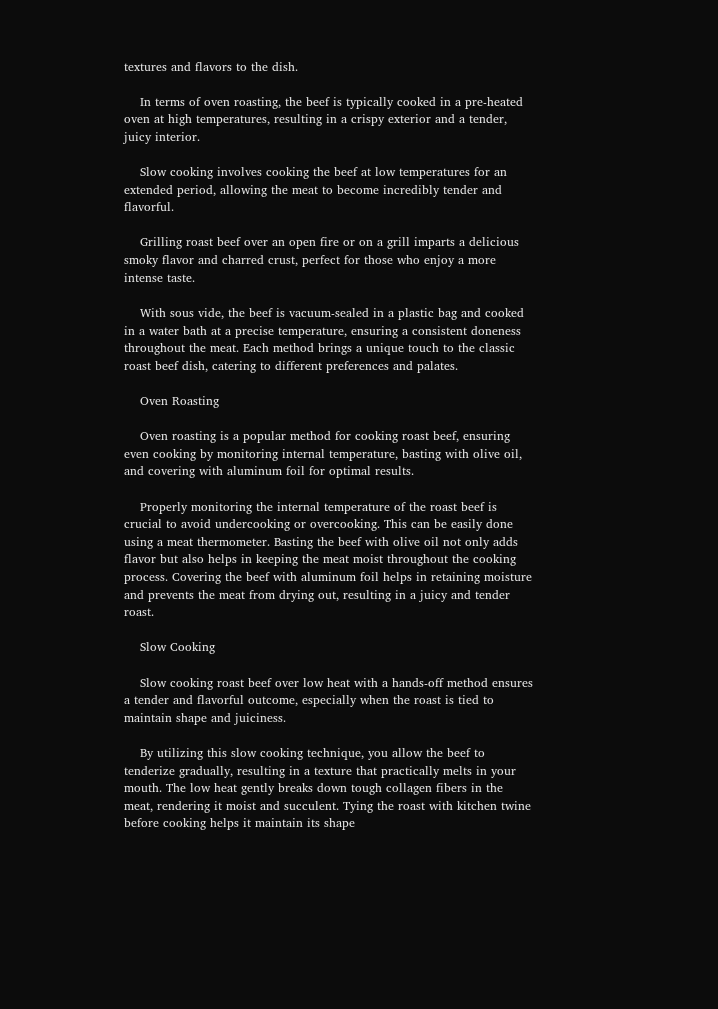textures and flavors to the dish.

    In terms of oven roasting, the beef is typically cooked in a pre-heated oven at high temperatures, resulting in a crispy exterior and a tender, juicy interior.

    Slow cooking involves cooking the beef at low temperatures for an extended period, allowing the meat to become incredibly tender and flavorful.

    Grilling roast beef over an open fire or on a grill imparts a delicious smoky flavor and charred crust, perfect for those who enjoy a more intense taste.

    With sous vide, the beef is vacuum-sealed in a plastic bag and cooked in a water bath at a precise temperature, ensuring a consistent doneness throughout the meat. Each method brings a unique touch to the classic roast beef dish, catering to different preferences and palates.

    Oven Roasting

    Oven roasting is a popular method for cooking roast beef, ensuring even cooking by monitoring internal temperature, basting with olive oil, and covering with aluminum foil for optimal results.

    Properly monitoring the internal temperature of the roast beef is crucial to avoid undercooking or overcooking. This can be easily done using a meat thermometer. Basting the beef with olive oil not only adds flavor but also helps in keeping the meat moist throughout the cooking process. Covering the beef with aluminum foil helps in retaining moisture and prevents the meat from drying out, resulting in a juicy and tender roast.

    Slow Cooking

    Slow cooking roast beef over low heat with a hands-off method ensures a tender and flavorful outcome, especially when the roast is tied to maintain shape and juiciness.

    By utilizing this slow cooking technique, you allow the beef to tenderize gradually, resulting in a texture that practically melts in your mouth. The low heat gently breaks down tough collagen fibers in the meat, rendering it moist and succulent. Tying the roast with kitchen twine before cooking helps it maintain its shape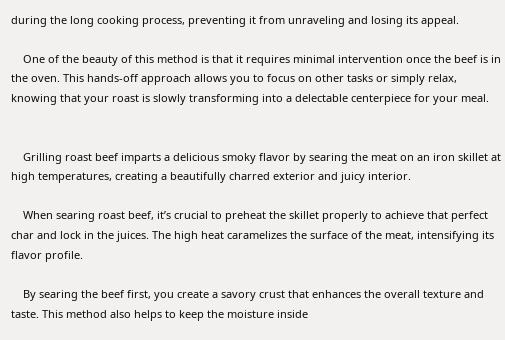during the long cooking process, preventing it from unraveling and losing its appeal.

    One of the beauty of this method is that it requires minimal intervention once the beef is in the oven. This hands-off approach allows you to focus on other tasks or simply relax, knowing that your roast is slowly transforming into a delectable centerpiece for your meal.


    Grilling roast beef imparts a delicious smoky flavor by searing the meat on an iron skillet at high temperatures, creating a beautifully charred exterior and juicy interior.

    When searing roast beef, it’s crucial to preheat the skillet properly to achieve that perfect char and lock in the juices. The high heat caramelizes the surface of the meat, intensifying its flavor profile.

    By searing the beef first, you create a savory crust that enhances the overall texture and taste. This method also helps to keep the moisture inside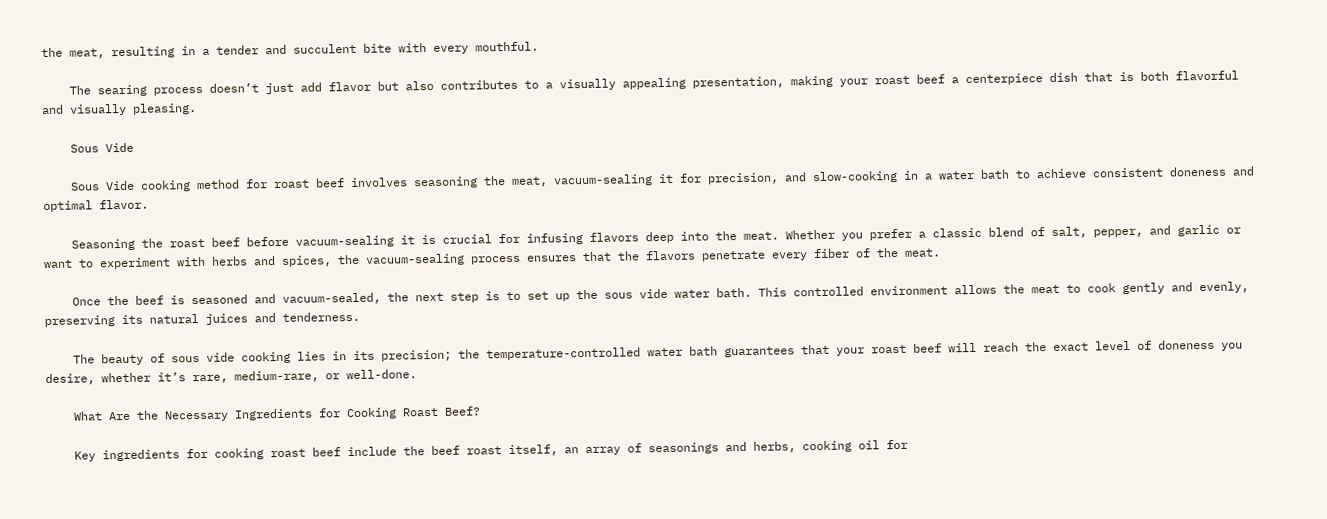the meat, resulting in a tender and succulent bite with every mouthful.

    The searing process doesn’t just add flavor but also contributes to a visually appealing presentation, making your roast beef a centerpiece dish that is both flavorful and visually pleasing.

    Sous Vide

    Sous Vide cooking method for roast beef involves seasoning the meat, vacuum-sealing it for precision, and slow-cooking in a water bath to achieve consistent doneness and optimal flavor.

    Seasoning the roast beef before vacuum-sealing it is crucial for infusing flavors deep into the meat. Whether you prefer a classic blend of salt, pepper, and garlic or want to experiment with herbs and spices, the vacuum-sealing process ensures that the flavors penetrate every fiber of the meat.

    Once the beef is seasoned and vacuum-sealed, the next step is to set up the sous vide water bath. This controlled environment allows the meat to cook gently and evenly, preserving its natural juices and tenderness.

    The beauty of sous vide cooking lies in its precision; the temperature-controlled water bath guarantees that your roast beef will reach the exact level of doneness you desire, whether it’s rare, medium-rare, or well-done.

    What Are the Necessary Ingredients for Cooking Roast Beef?

    Key ingredients for cooking roast beef include the beef roast itself, an array of seasonings and herbs, cooking oil for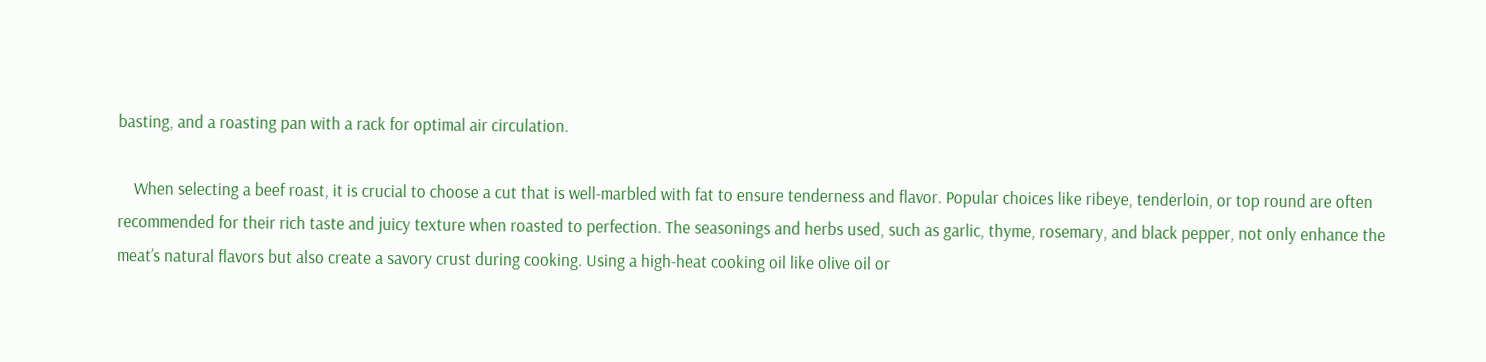basting, and a roasting pan with a rack for optimal air circulation.

    When selecting a beef roast, it is crucial to choose a cut that is well-marbled with fat to ensure tenderness and flavor. Popular choices like ribeye, tenderloin, or top round are often recommended for their rich taste and juicy texture when roasted to perfection. The seasonings and herbs used, such as garlic, thyme, rosemary, and black pepper, not only enhance the meat’s natural flavors but also create a savory crust during cooking. Using a high-heat cooking oil like olive oil or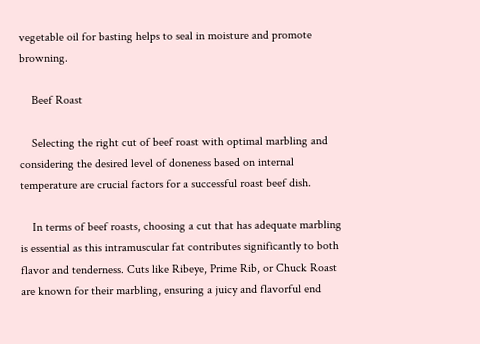vegetable oil for basting helps to seal in moisture and promote browning.

    Beef Roast

    Selecting the right cut of beef roast with optimal marbling and considering the desired level of doneness based on internal temperature are crucial factors for a successful roast beef dish.

    In terms of beef roasts, choosing a cut that has adequate marbling is essential as this intramuscular fat contributes significantly to both flavor and tenderness. Cuts like Ribeye, Prime Rib, or Chuck Roast are known for their marbling, ensuring a juicy and flavorful end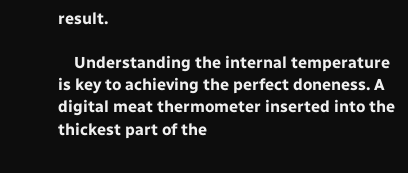result.

    Understanding the internal temperature is key to achieving the perfect doneness. A digital meat thermometer inserted into the thickest part of the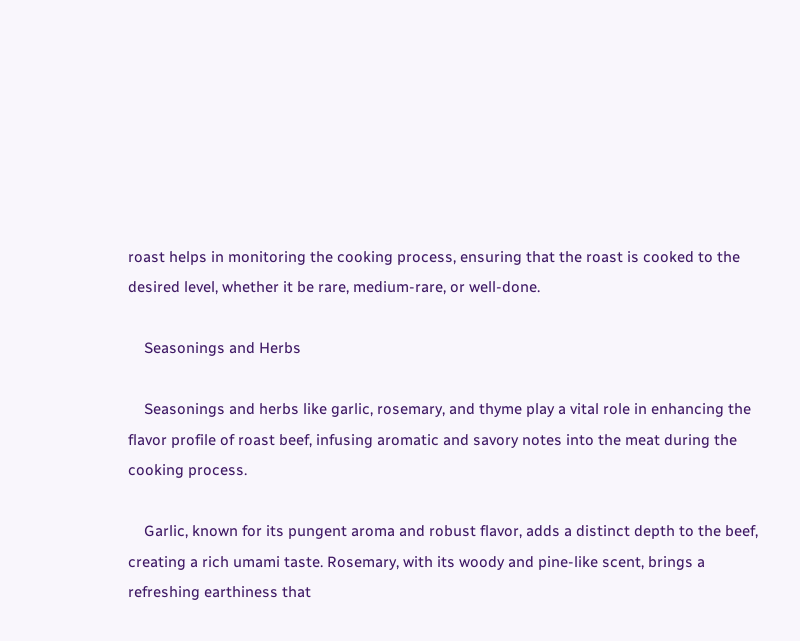roast helps in monitoring the cooking process, ensuring that the roast is cooked to the desired level, whether it be rare, medium-rare, or well-done.

    Seasonings and Herbs

    Seasonings and herbs like garlic, rosemary, and thyme play a vital role in enhancing the flavor profile of roast beef, infusing aromatic and savory notes into the meat during the cooking process.

    Garlic, known for its pungent aroma and robust flavor, adds a distinct depth to the beef, creating a rich umami taste. Rosemary, with its woody and pine-like scent, brings a refreshing earthiness that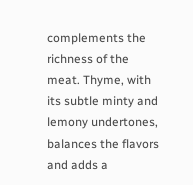complements the richness of the meat. Thyme, with its subtle minty and lemony undertones, balances the flavors and adds a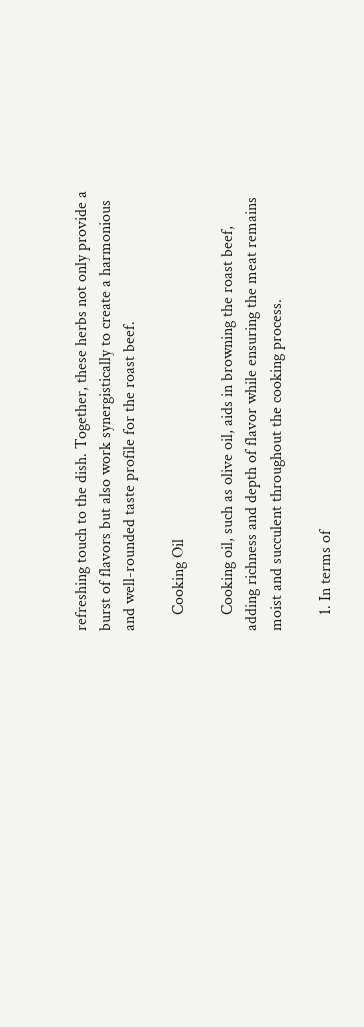refreshing touch to the dish. Together, these herbs not only provide a burst of flavors but also work synergistically to create a harmonious and well-rounded taste profile for the roast beef.

    Cooking Oil

    Cooking oil, such as olive oil, aids in browning the roast beef, adding richness and depth of flavor while ensuring the meat remains moist and succulent throughout the cooking process.

    1. In terms of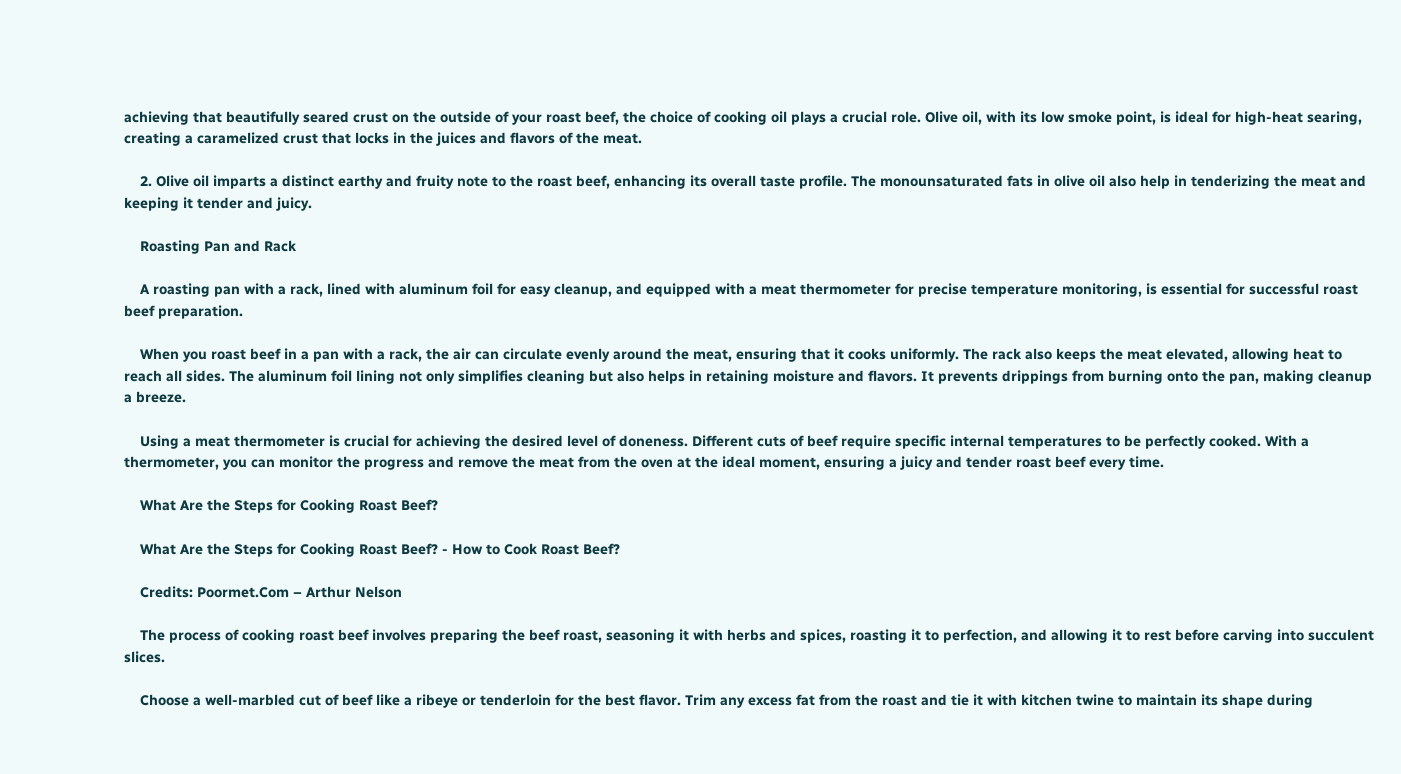achieving that beautifully seared crust on the outside of your roast beef, the choice of cooking oil plays a crucial role. Olive oil, with its low smoke point, is ideal for high-heat searing, creating a caramelized crust that locks in the juices and flavors of the meat.

    2. Olive oil imparts a distinct earthy and fruity note to the roast beef, enhancing its overall taste profile. The monounsaturated fats in olive oil also help in tenderizing the meat and keeping it tender and juicy.

    Roasting Pan and Rack

    A roasting pan with a rack, lined with aluminum foil for easy cleanup, and equipped with a meat thermometer for precise temperature monitoring, is essential for successful roast beef preparation.

    When you roast beef in a pan with a rack, the air can circulate evenly around the meat, ensuring that it cooks uniformly. The rack also keeps the meat elevated, allowing heat to reach all sides. The aluminum foil lining not only simplifies cleaning but also helps in retaining moisture and flavors. It prevents drippings from burning onto the pan, making cleanup a breeze.

    Using a meat thermometer is crucial for achieving the desired level of doneness. Different cuts of beef require specific internal temperatures to be perfectly cooked. With a thermometer, you can monitor the progress and remove the meat from the oven at the ideal moment, ensuring a juicy and tender roast beef every time.

    What Are the Steps for Cooking Roast Beef?

    What Are the Steps for Cooking Roast Beef? - How to Cook Roast Beef?

    Credits: Poormet.Com – Arthur Nelson

    The process of cooking roast beef involves preparing the beef roast, seasoning it with herbs and spices, roasting it to perfection, and allowing it to rest before carving into succulent slices.

    Choose a well-marbled cut of beef like a ribeye or tenderloin for the best flavor. Trim any excess fat from the roast and tie it with kitchen twine to maintain its shape during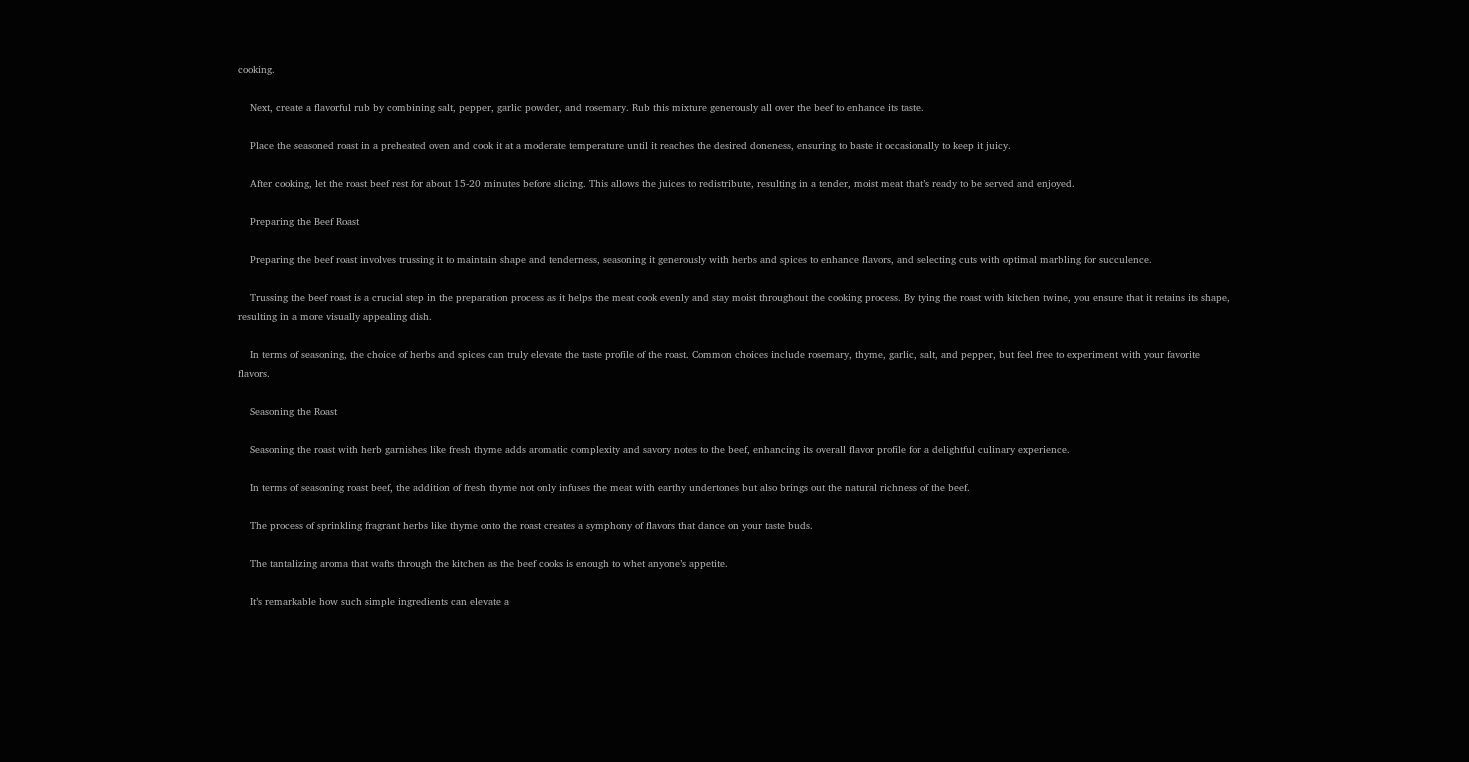cooking.

    Next, create a flavorful rub by combining salt, pepper, garlic powder, and rosemary. Rub this mixture generously all over the beef to enhance its taste.

    Place the seasoned roast in a preheated oven and cook it at a moderate temperature until it reaches the desired doneness, ensuring to baste it occasionally to keep it juicy.

    After cooking, let the roast beef rest for about 15-20 minutes before slicing. This allows the juices to redistribute, resulting in a tender, moist meat that’s ready to be served and enjoyed.

    Preparing the Beef Roast

    Preparing the beef roast involves trussing it to maintain shape and tenderness, seasoning it generously with herbs and spices to enhance flavors, and selecting cuts with optimal marbling for succulence.

    Trussing the beef roast is a crucial step in the preparation process as it helps the meat cook evenly and stay moist throughout the cooking process. By tying the roast with kitchen twine, you ensure that it retains its shape, resulting in a more visually appealing dish.

    In terms of seasoning, the choice of herbs and spices can truly elevate the taste profile of the roast. Common choices include rosemary, thyme, garlic, salt, and pepper, but feel free to experiment with your favorite flavors.

    Seasoning the Roast

    Seasoning the roast with herb garnishes like fresh thyme adds aromatic complexity and savory notes to the beef, enhancing its overall flavor profile for a delightful culinary experience.

    In terms of seasoning roast beef, the addition of fresh thyme not only infuses the meat with earthy undertones but also brings out the natural richness of the beef.

    The process of sprinkling fragrant herbs like thyme onto the roast creates a symphony of flavors that dance on your taste buds.

    The tantalizing aroma that wafts through the kitchen as the beef cooks is enough to whet anyone’s appetite.

    It’s remarkable how such simple ingredients can elevate a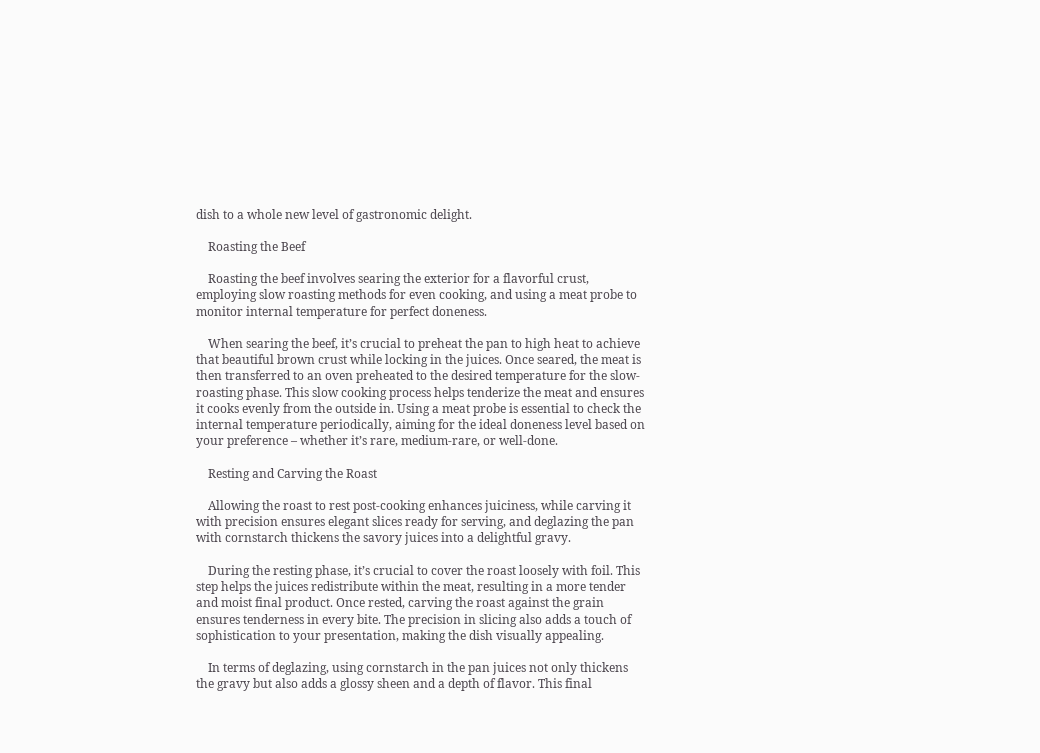dish to a whole new level of gastronomic delight.

    Roasting the Beef

    Roasting the beef involves searing the exterior for a flavorful crust, employing slow roasting methods for even cooking, and using a meat probe to monitor internal temperature for perfect doneness.

    When searing the beef, it’s crucial to preheat the pan to high heat to achieve that beautiful brown crust while locking in the juices. Once seared, the meat is then transferred to an oven preheated to the desired temperature for the slow-roasting phase. This slow cooking process helps tenderize the meat and ensures it cooks evenly from the outside in. Using a meat probe is essential to check the internal temperature periodically, aiming for the ideal doneness level based on your preference – whether it’s rare, medium-rare, or well-done.

    Resting and Carving the Roast

    Allowing the roast to rest post-cooking enhances juiciness, while carving it with precision ensures elegant slices ready for serving, and deglazing the pan with cornstarch thickens the savory juices into a delightful gravy.

    During the resting phase, it’s crucial to cover the roast loosely with foil. This step helps the juices redistribute within the meat, resulting in a more tender and moist final product. Once rested, carving the roast against the grain ensures tenderness in every bite. The precision in slicing also adds a touch of sophistication to your presentation, making the dish visually appealing.

    In terms of deglazing, using cornstarch in the pan juices not only thickens the gravy but also adds a glossy sheen and a depth of flavor. This final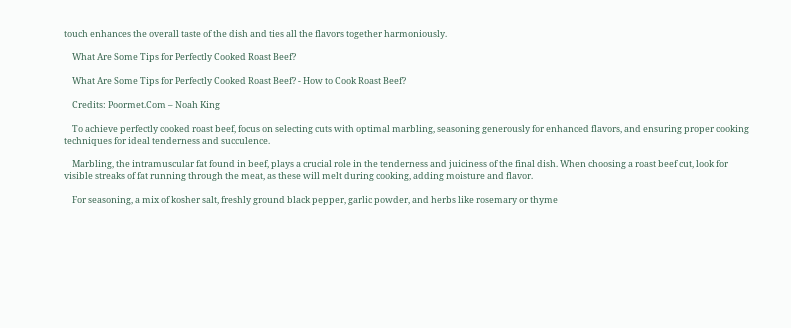touch enhances the overall taste of the dish and ties all the flavors together harmoniously.

    What Are Some Tips for Perfectly Cooked Roast Beef?

    What Are Some Tips for Perfectly Cooked Roast Beef? - How to Cook Roast Beef?

    Credits: Poormet.Com – Noah King

    To achieve perfectly cooked roast beef, focus on selecting cuts with optimal marbling, seasoning generously for enhanced flavors, and ensuring proper cooking techniques for ideal tenderness and succulence.

    Marbling, the intramuscular fat found in beef, plays a crucial role in the tenderness and juiciness of the final dish. When choosing a roast beef cut, look for visible streaks of fat running through the meat, as these will melt during cooking, adding moisture and flavor.

    For seasoning, a mix of kosher salt, freshly ground black pepper, garlic powder, and herbs like rosemary or thyme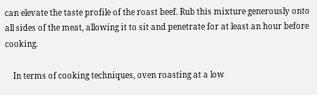can elevate the taste profile of the roast beef. Rub this mixture generously onto all sides of the meat, allowing it to sit and penetrate for at least an hour before cooking.

    In terms of cooking techniques, oven roasting at a low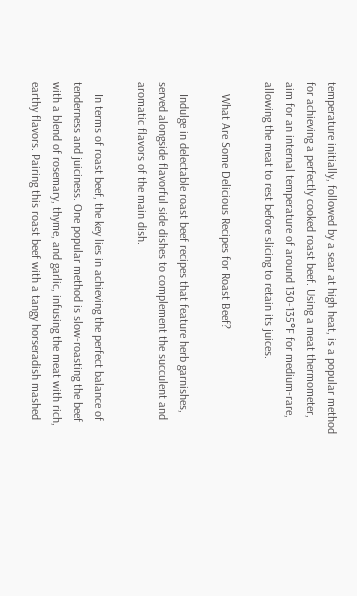temperature initially, followed by a sear at high heat, is a popular method for achieving a perfectly cooked roast beef. Using a meat thermometer, aim for an internal temperature of around 130-135°F for medium-rare, allowing the meat to rest before slicing to retain its juices.

    What Are Some Delicious Recipes for Roast Beef?

    Indulge in delectable roast beef recipes that feature herb garnishes, served alongside flavorful side dishes to complement the succulent and aromatic flavors of the main dish.

    In terms of roast beef, the key lies in achieving the perfect balance of tenderness and juiciness. One popular method is slow-roasting the beef with a blend of rosemary, thyme, and garlic, infusing the meat with rich, earthy flavors. Pairing this roast beef with a tangy horseradish mashed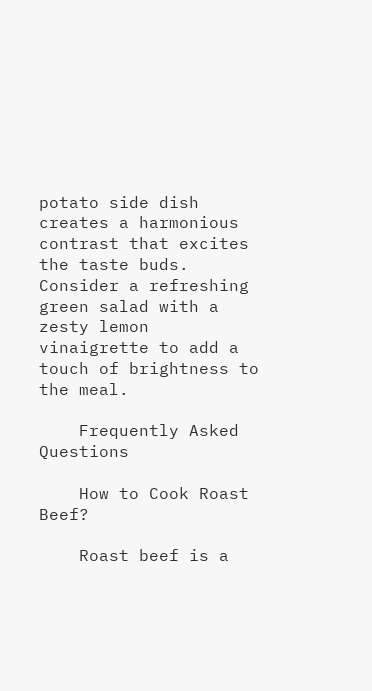potato side dish creates a harmonious contrast that excites the taste buds. Consider a refreshing green salad with a zesty lemon vinaigrette to add a touch of brightness to the meal.

    Frequently Asked Questions

    How to Cook Roast Beef?

    Roast beef is a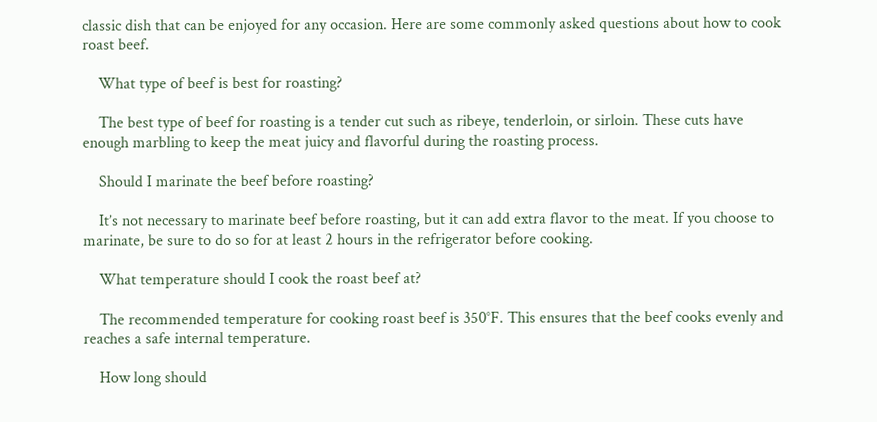classic dish that can be enjoyed for any occasion. Here are some commonly asked questions about how to cook roast beef.

    What type of beef is best for roasting?

    The best type of beef for roasting is a tender cut such as ribeye, tenderloin, or sirloin. These cuts have enough marbling to keep the meat juicy and flavorful during the roasting process.

    Should I marinate the beef before roasting?

    It’s not necessary to marinate beef before roasting, but it can add extra flavor to the meat. If you choose to marinate, be sure to do so for at least 2 hours in the refrigerator before cooking.

    What temperature should I cook the roast beef at?

    The recommended temperature for cooking roast beef is 350°F. This ensures that the beef cooks evenly and reaches a safe internal temperature.

    How long should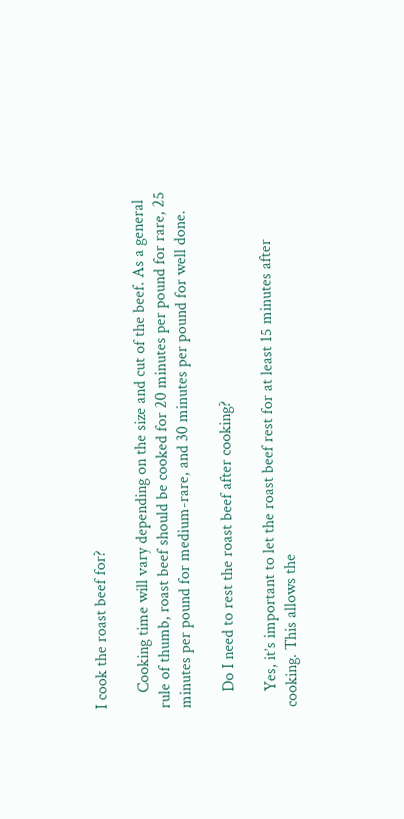I cook the roast beef for?

    Cooking time will vary depending on the size and cut of the beef. As a general rule of thumb, roast beef should be cooked for 20 minutes per pound for rare, 25 minutes per pound for medium-rare, and 30 minutes per pound for well done.

    Do I need to rest the roast beef after cooking?

    Yes, it’s important to let the roast beef rest for at least 15 minutes after cooking. This allows the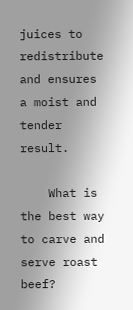juices to redistribute and ensures a moist and tender result.

    What is the best way to carve and serve roast beef?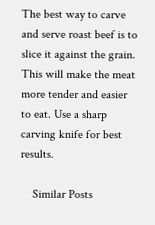The best way to carve and serve roast beef is to slice it against the grain. This will make the meat more tender and easier to eat. Use a sharp carving knife for best results.

    Similar Posts